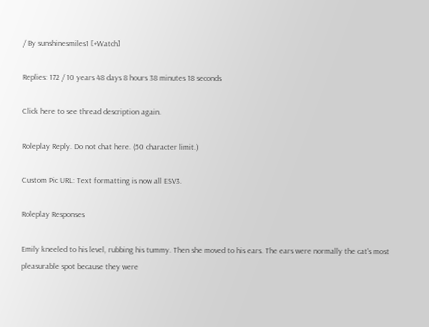/ By sunshinesmiles1 [+Watch]

Replies: 172 / 10 years 48 days 8 hours 38 minutes 18 seconds

Click here to see thread description again.

Roleplay Reply. Do not chat here. (50 character limit.)

Custom Pic URL: Text formatting is now all ESV3.

Roleplay Responses

Emily kneeled to his level, rubbing his tummy. Then she moved to his ears. The ears were normally the cat's most pleasurable spot because they were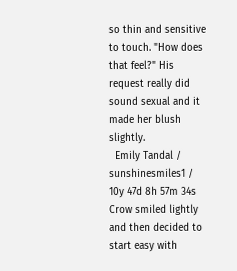so thin and sensitive to touch. "How does that feel?" His request really did sound sexual and it made her blush slightly.
  Emily Tandal / sunshinesmiles1 / 10y 47d 8h 57m 34s
Crow smiled lightly and then decided to start easy with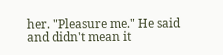her. "Pleasure me." He said and didn't mean it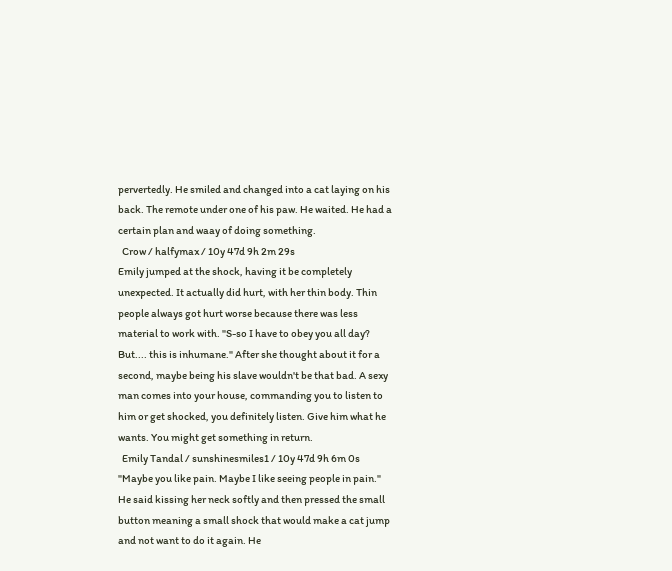pervertedly. He smiled and changed into a cat laying on his back. The remote under one of his paw. He waited. He had a certain plan and waay of doing something.
  Crow / halfymax / 10y 47d 9h 2m 29s
Emily jumped at the shock, having it be completely unexpected. It actually did hurt, with her thin body. Thin people always got hurt worse because there was less material to work with. "S-so I have to obey you all day? But.... this is inhumane." After she thought about it for a second, maybe being his slave wouldn't be that bad. A sexy man comes into your house, commanding you to listen to him or get shocked, you definitely listen. Give him what he wants. You might get something in return.
  Emily Tandal / sunshinesmiles1 / 10y 47d 9h 6m 0s
"Maybe you like pain. Maybe I like seeing people in pain." He said kissing her neck softly and then pressed the small button meaning a small shock that would make a cat jump and not want to do it again. He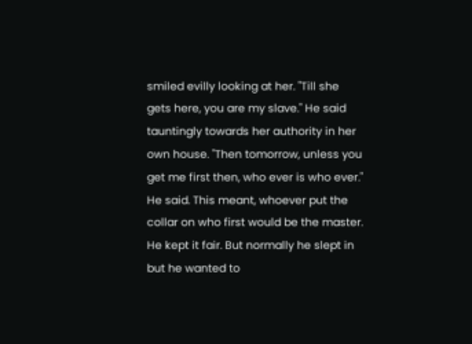smiled evilly looking at her. "Till she gets here, you are my slave." He said tauntingly towards her authority in her own house. "Then tomorrow, unless you get me first then, who ever is who ever." He said. This meant, whoever put the collar on who first would be the master. He kept it fair. But normally he slept in but he wanted to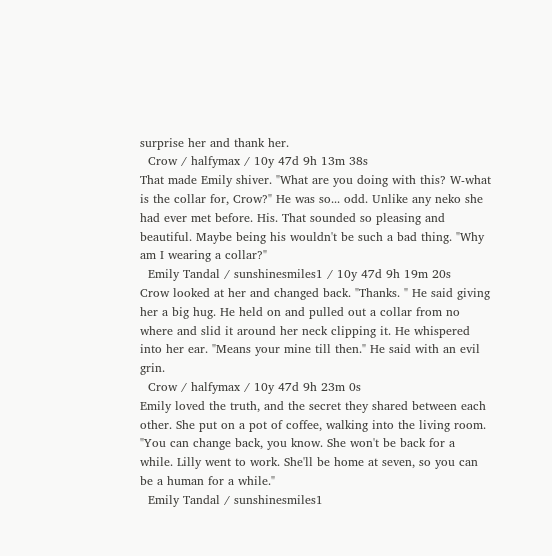surprise her and thank her.
  Crow / halfymax / 10y 47d 9h 13m 38s
That made Emily shiver. "What are you doing with this? W-what is the collar for, Crow?" He was so... odd. Unlike any neko she had ever met before. His. That sounded so pleasing and beautiful. Maybe being his wouldn't be such a bad thing. "Why am I wearing a collar?"
  Emily Tandal / sunshinesmiles1 / 10y 47d 9h 19m 20s
Crow looked at her and changed back. "Thanks. " He said giving her a big hug. He held on and pulled out a collar from no where and slid it around her neck clipping it. He whispered into her ear. "Means your mine till then." He said with an evil grin.
  Crow / halfymax / 10y 47d 9h 23m 0s
Emily loved the truth, and the secret they shared between each other. She put on a pot of coffee, walking into the living room. "You can change back, you know. She won't be back for a while. Lilly went to work. She'll be home at seven, so you can be a human for a while."
  Emily Tandal / sunshinesmiles1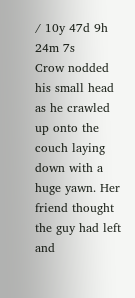/ 10y 47d 9h 24m 7s
Crow nodded his small head as he crawled up onto the couch laying down with a huge yawn. Her friend thought the guy had left and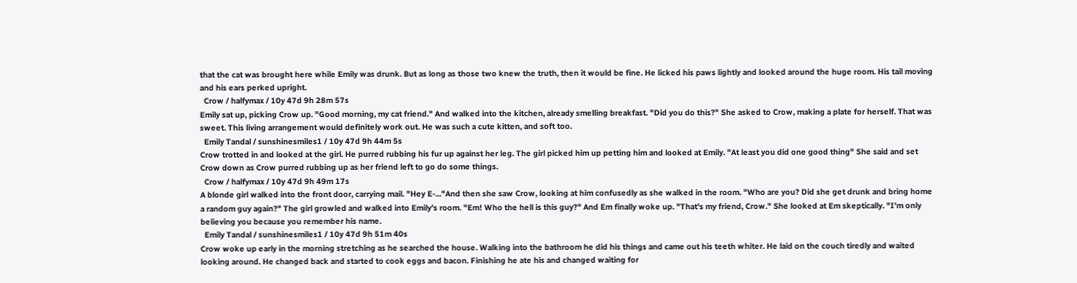that the cat was brought here while Emily was drunk. But as long as those two knew the truth, then it would be fine. He licked his paws lightly and looked around the huge room. His tail moving and his ears perked upright.
  Crow / halfymax / 10y 47d 9h 28m 57s
Emily sat up, picking Crow up. "Good morning, my cat friend." And walked into the kitchen, already smelling breakfast. "Did you do this?" She asked to Crow, making a plate for herself. That was sweet. This living arrangement would definitely work out. He was such a cute kitten, and soft too.
  Emily Tandal / sunshinesmiles1 / 10y 47d 9h 44m 5s
Crow trotted in and looked at the girl. He purred rubbing his fur up against her leg. The girl picked him up petting him and looked at Emily. "At least you did one good thing" She said and set Crow down as Crow purred rubbing up as her friend left to go do some things.
  Crow / halfymax / 10y 47d 9h 49m 17s
A blonde girl walked into the front door, carrying mail. "Hey E-..."And then she saw Crow, looking at him confusedly as she walked in the room. "Who are you? Did she get drunk and bring home a random guy again?" The girl growled and walked into Emily's room. "Em! Who the hell is this guy?" And Em finally woke up. "That's my friend, Crow." She looked at Em skeptically. "I'm only believing you because you remember his name.
  Emily Tandal / sunshinesmiles1 / 10y 47d 9h 51m 40s
Crow woke up early in the morning stretching as he searched the house. Walking into the bathroom he did his things and came out his teeth whiter. He laid on the couch tiredly and waited looking around. He changed back and started to cook eggs and bacon. Finishing he ate his and changed waiting for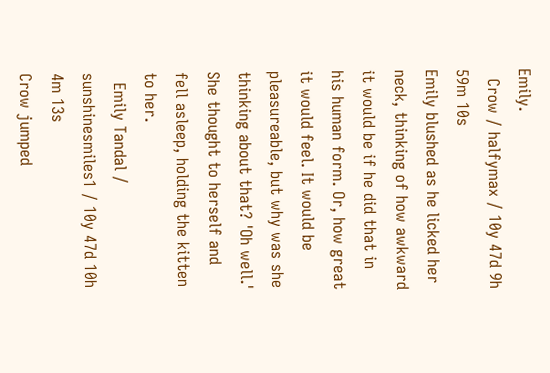Emily.
  Crow / halfymax / 10y 47d 9h 59m 10s
Emily blushed as he licked her neck, thinking of how awkward it would be if he did that in his human form. Or, how great it would feel. It would be pleasureable, but why was she thinking about that? 'Oh well.' She thought to herself and fell asleep, holding the kitten to her.
  Emily Tandal / sunshinesmiles1 / 10y 47d 10h 4m 13s
Crow jumped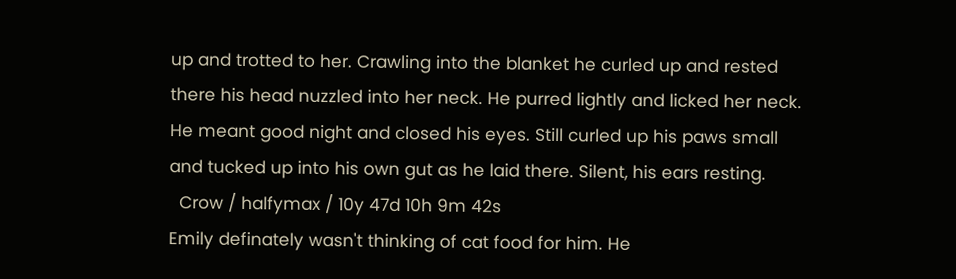up and trotted to her. Crawling into the blanket he curled up and rested there his head nuzzled into her neck. He purred lightly and licked her neck. He meant good night and closed his eyes. Still curled up his paws small and tucked up into his own gut as he laid there. Silent, his ears resting.
  Crow / halfymax / 10y 47d 10h 9m 42s
Emily definately wasn't thinking of cat food for him. He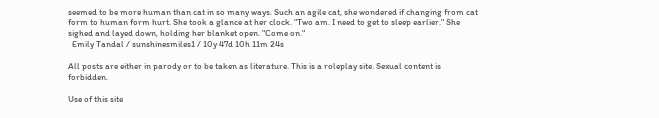seemed to be more human than cat in so many ways. Such an agile cat, she wondered if changing from cat form to human form hurt. She took a glance at her clock. "Two am. I need to get to sleep earlier." She sighed and layed down, holding her blanket open. "Come on."
  Emily Tandal / sunshinesmiles1 / 10y 47d 10h 11m 24s

All posts are either in parody or to be taken as literature. This is a roleplay site. Sexual content is forbidden.

Use of this site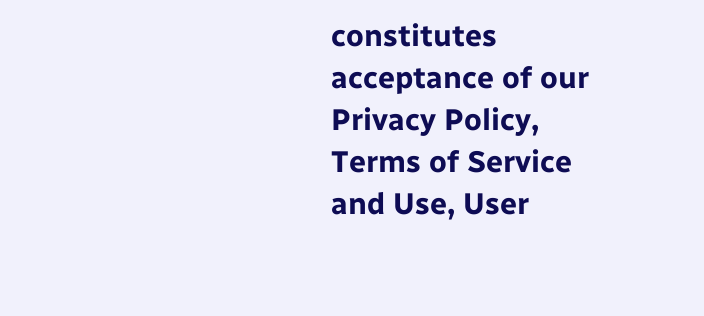constitutes acceptance of our
Privacy Policy, Terms of Service and Use, User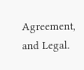Agreement, and Legal.